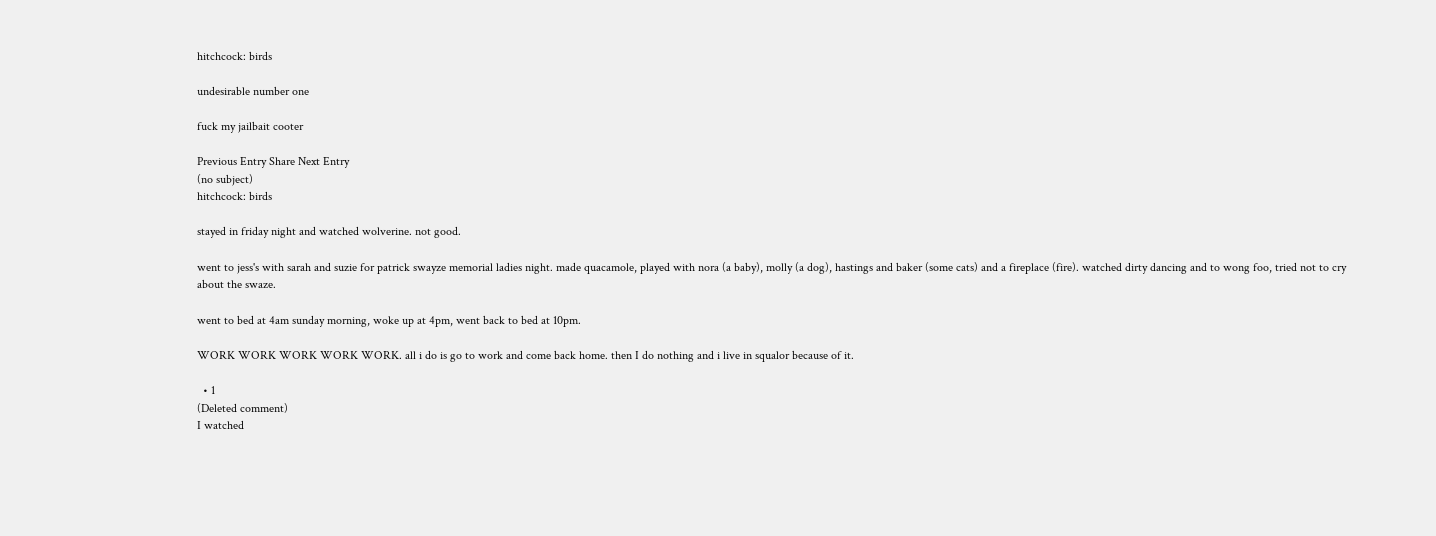hitchcock: birds

undesirable number one

fuck my jailbait cooter

Previous Entry Share Next Entry
(no subject)
hitchcock: birds

stayed in friday night and watched wolverine. not good.

went to jess's with sarah and suzie for patrick swayze memorial ladies night. made quacamole, played with nora (a baby), molly (a dog), hastings and baker (some cats) and a fireplace (fire). watched dirty dancing and to wong foo, tried not to cry about the swaze.

went to bed at 4am sunday morning, woke up at 4pm, went back to bed at 10pm.

WORK WORK WORK WORK WORK. all i do is go to work and come back home. then I do nothing and i live in squalor because of it.

  • 1
(Deleted comment)
I watched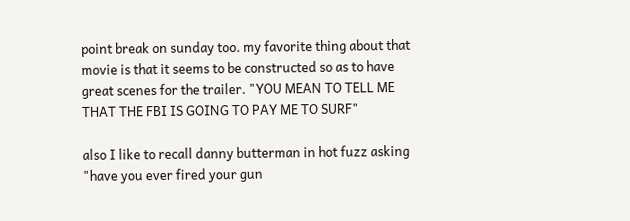point break on sunday too. my favorite thing about that movie is that it seems to be constructed so as to have great scenes for the trailer. "YOU MEAN TO TELL ME THAT THE FBI IS GOING TO PAY ME TO SURF"

also I like to recall danny butterman in hot fuzz asking "have you ever fired your gun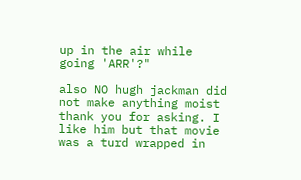up in the air while going 'ARR'?"

also NO hugh jackman did not make anything moist thank you for asking. I like him but that movie was a turd wrapped in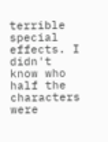terrible special effects. I didn't know who half the characters were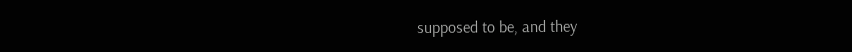supposed to be, and they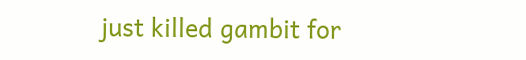just killed gambit for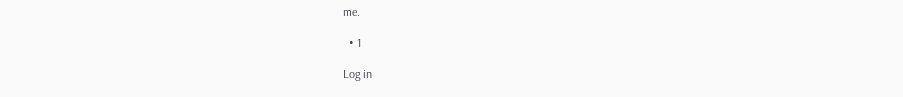me.

  • 1

Log in